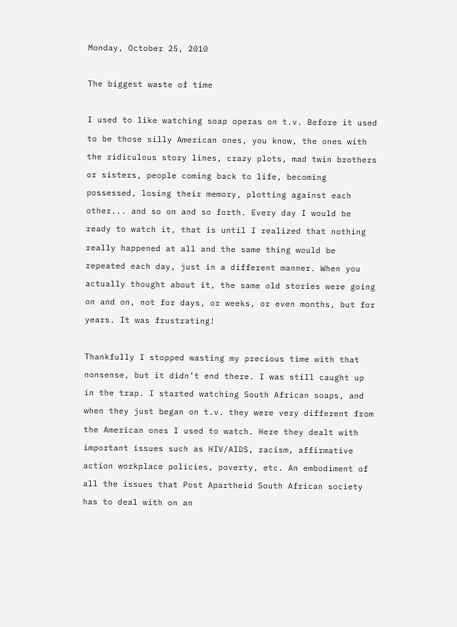Monday, October 25, 2010

The biggest waste of time

I used to like watching soap operas on t.v. Before it used to be those silly American ones, you know, the ones with the ridiculous story lines, crazy plots, mad twin brothers or sisters, people coming back to life, becoming possessed, losing their memory, plotting against each other... and so on and so forth. Every day I would be ready to watch it, that is until I realized that nothing really happened at all and the same thing would be repeated each day, just in a different manner. When you actually thought about it, the same old stories were going on and on, not for days, or weeks, or even months, but for years. It was frustrating!

Thankfully I stopped wasting my precious time with that nonsense, but it didn’t end there. I was still caught up in the trap. I started watching South African soaps, and when they just began on t.v. they were very different from the American ones I used to watch. Here they dealt with important issues such as HIV/AIDS, racism, affirmative action workplace policies, poverty, etc. An embodiment of all the issues that Post Apartheid South African society has to deal with on an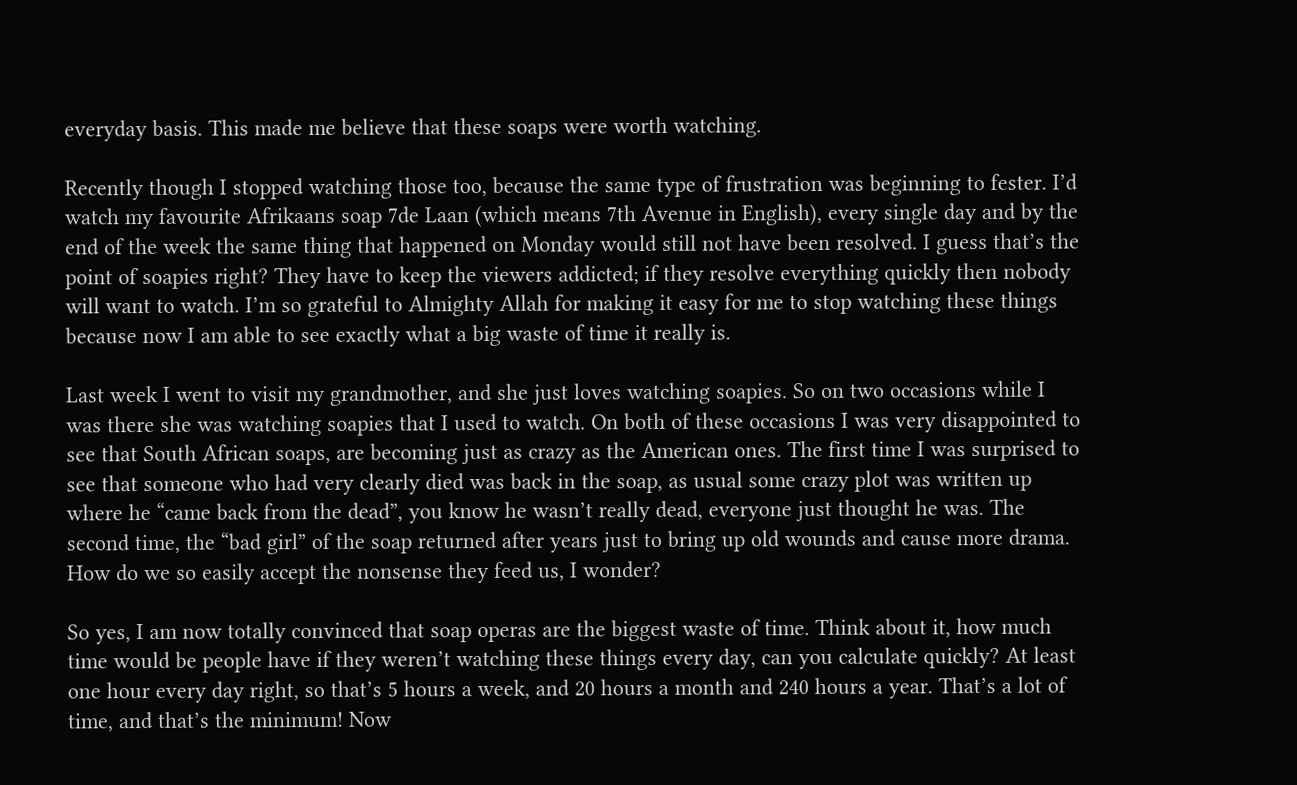everyday basis. This made me believe that these soaps were worth watching.

Recently though I stopped watching those too, because the same type of frustration was beginning to fester. I’d watch my favourite Afrikaans soap 7de Laan (which means 7th Avenue in English), every single day and by the end of the week the same thing that happened on Monday would still not have been resolved. I guess that’s the point of soapies right? They have to keep the viewers addicted; if they resolve everything quickly then nobody will want to watch. I’m so grateful to Almighty Allah for making it easy for me to stop watching these things because now I am able to see exactly what a big waste of time it really is.

Last week I went to visit my grandmother, and she just loves watching soapies. So on two occasions while I was there she was watching soapies that I used to watch. On both of these occasions I was very disappointed to see that South African soaps, are becoming just as crazy as the American ones. The first time I was surprised to see that someone who had very clearly died was back in the soap, as usual some crazy plot was written up where he “came back from the dead”, you know he wasn’t really dead, everyone just thought he was. The second time, the “bad girl” of the soap returned after years just to bring up old wounds and cause more drama. How do we so easily accept the nonsense they feed us, I wonder?

So yes, I am now totally convinced that soap operas are the biggest waste of time. Think about it, how much time would be people have if they weren’t watching these things every day, can you calculate quickly? At least one hour every day right, so that’s 5 hours a week, and 20 hours a month and 240 hours a year. That’s a lot of time, and that’s the minimum! Now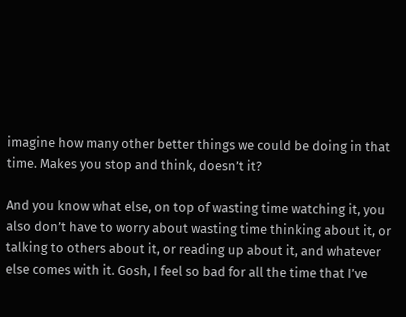imagine how many other better things we could be doing in that time. Makes you stop and think, doesn’t it?

And you know what else, on top of wasting time watching it, you also don’t have to worry about wasting time thinking about it, or talking to others about it, or reading up about it, and whatever else comes with it. Gosh, I feel so bad for all the time that I’ve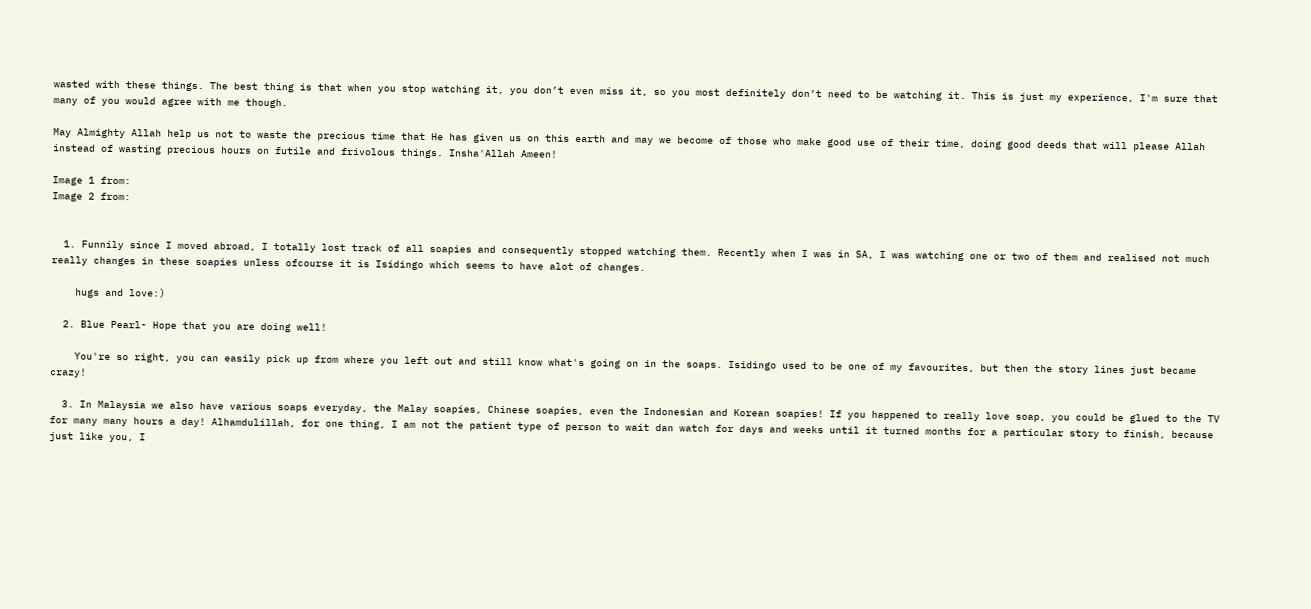wasted with these things. The best thing is that when you stop watching it, you don’t even miss it, so you most definitely don’t need to be watching it. This is just my experience, I'm sure that many of you would agree with me though.

May Almighty Allah help us not to waste the precious time that He has given us on this earth and may we become of those who make good use of their time, doing good deeds that will please Allah instead of wasting precious hours on futile and frivolous things. Insha'Allah Ameen!

Image 1 from:
Image 2 from:


  1. Funnily since I moved abroad, I totally lost track of all soapies and consequently stopped watching them. Recently when I was in SA, I was watching one or two of them and realised not much really changes in these soapies unless ofcourse it is Isidingo which seems to have alot of changes.

    hugs and love:)

  2. Blue Pearl- Hope that you are doing well!

    You're so right, you can easily pick up from where you left out and still know what's going on in the soaps. Isidingo used to be one of my favourites, but then the story lines just became crazy!

  3. In Malaysia we also have various soaps everyday, the Malay soapies, Chinese soapies, even the Indonesian and Korean soapies! If you happened to really love soap, you could be glued to the TV for many many hours a day! Alhamdulillah, for one thing, I am not the patient type of person to wait dan watch for days and weeks until it turned months for a particular story to finish, because just like you, I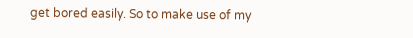get bored easily. So to make use of my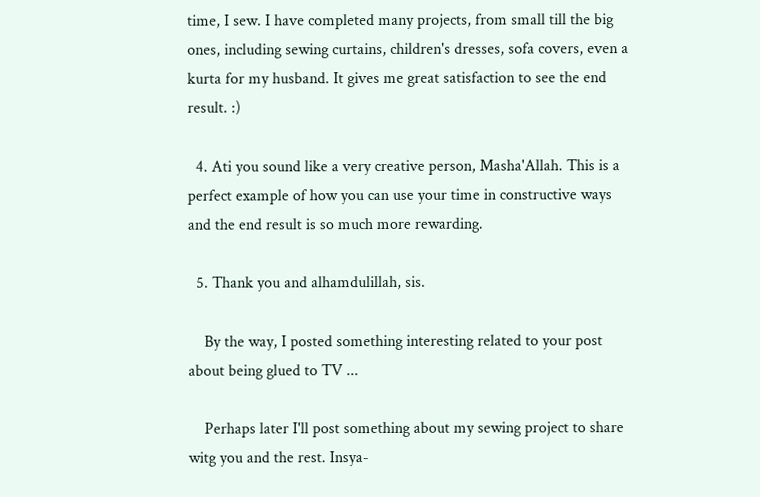time, I sew. I have completed many projects, from small till the big ones, including sewing curtains, children's dresses, sofa covers, even a kurta for my husband. It gives me great satisfaction to see the end result. :)

  4. Ati you sound like a very creative person, Masha'Allah. This is a perfect example of how you can use your time in constructive ways and the end result is so much more rewarding.

  5. Thank you and alhamdulillah, sis.

    By the way, I posted something interesting related to your post about being glued to TV ...

    Perhaps later I'll post something about my sewing project to share witg you and the rest. Insya-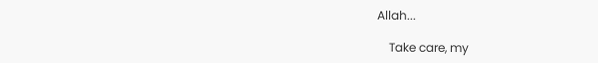Allah...

    Take care, my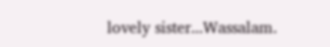lovely sister...Wassalam.